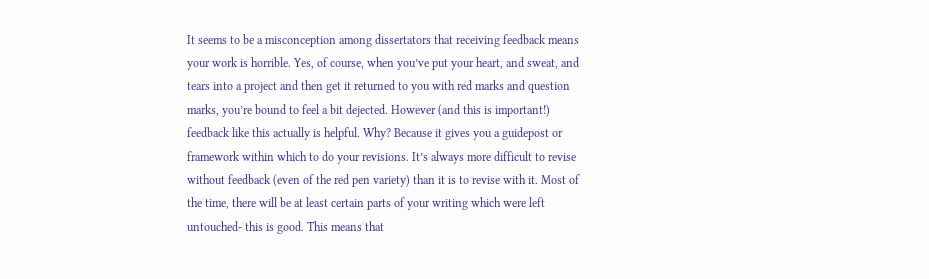It seems to be a misconception among dissertators that receiving feedback means your work is horrible. Yes, of course, when you’ve put your heart, and sweat, and tears into a project and then get it returned to you with red marks and question marks, you’re bound to feel a bit dejected. However (and this is important!) feedback like this actually is helpful. Why? Because it gives you a guidepost or framework within which to do your revisions. It’s always more difficult to revise without feedback (even of the red pen variety) than it is to revise with it. Most of the time, there will be at least certain parts of your writing which were left untouched- this is good. This means that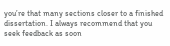you’re that many sections closer to a finished dissertation. I always recommend that you seek feedback as soon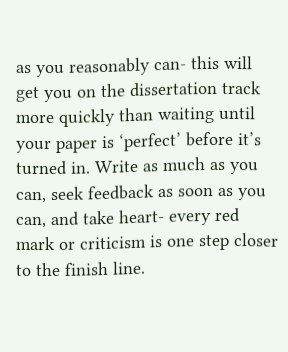as you reasonably can- this will get you on the dissertation track more quickly than waiting until your paper is ‘perfect’ before it’s turned in. Write as much as you can, seek feedback as soon as you can, and take heart- every red mark or criticism is one step closer to the finish line.